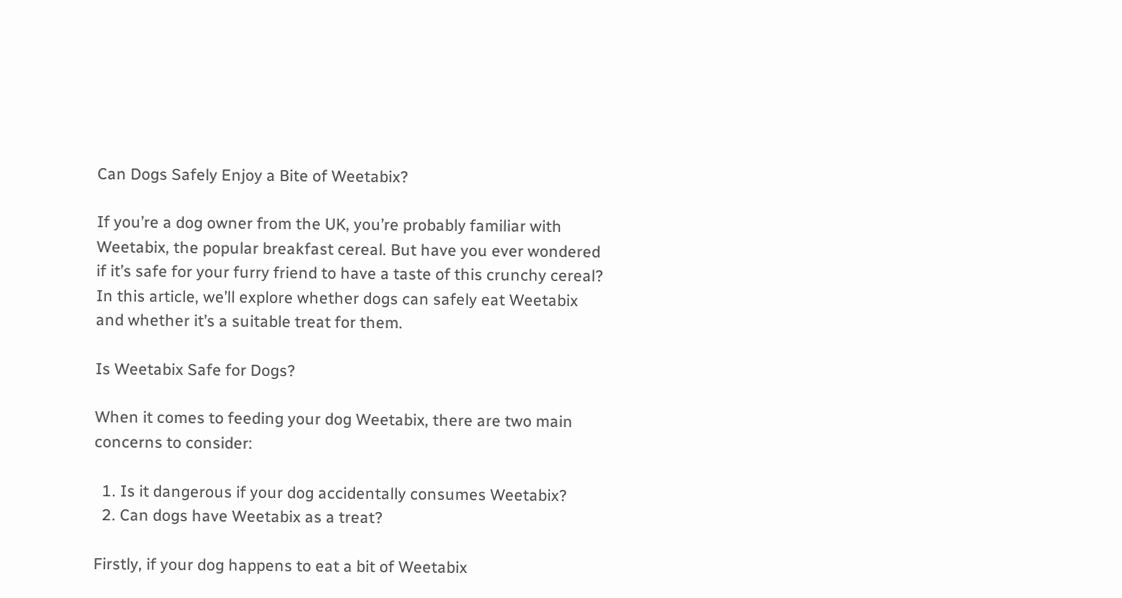Can Dogs Safely Enjoy a Bite of Weetabix?

If you’re a dog owner from the UK, you’re probably familiar with Weetabix, the popular breakfast cereal. But have you ever wondered if it’s safe for your furry friend to have a taste of this crunchy cereal? In this article, we’ll explore whether dogs can safely eat Weetabix and whether it’s a suitable treat for them.

Is Weetabix Safe for Dogs?

When it comes to feeding your dog Weetabix, there are two main concerns to consider:

  1. Is it dangerous if your dog accidentally consumes Weetabix?
  2. Can dogs have Weetabix as a treat?

Firstly, if your dog happens to eat a bit of Weetabix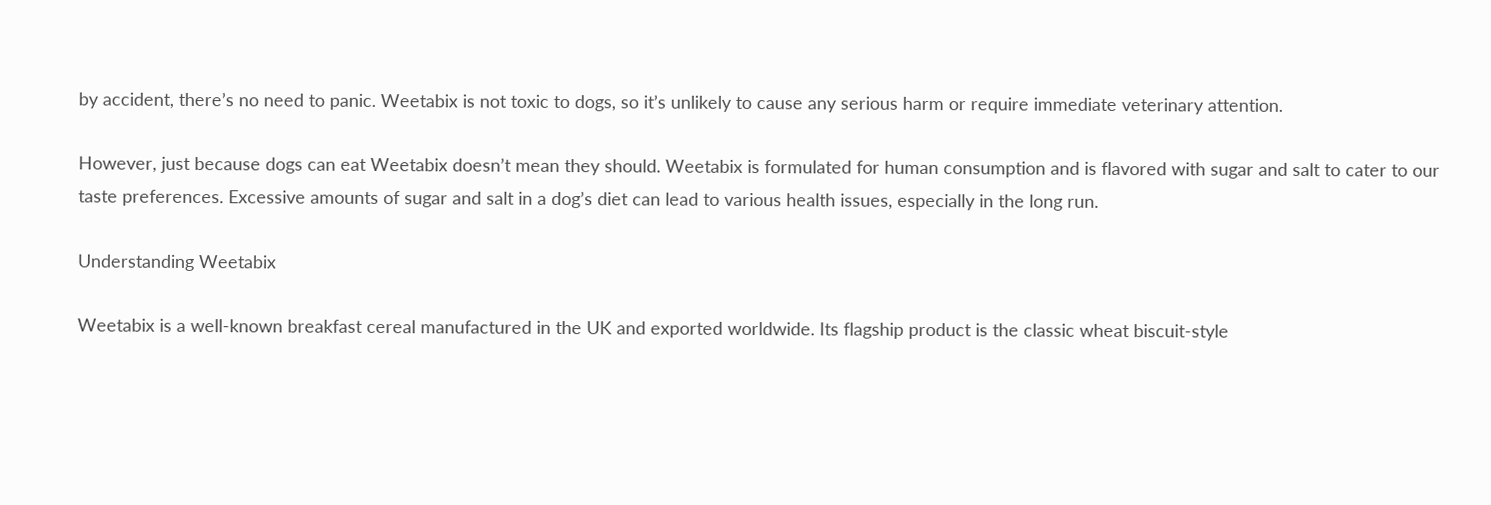by accident, there’s no need to panic. Weetabix is not toxic to dogs, so it’s unlikely to cause any serious harm or require immediate veterinary attention.

However, just because dogs can eat Weetabix doesn’t mean they should. Weetabix is formulated for human consumption and is flavored with sugar and salt to cater to our taste preferences. Excessive amounts of sugar and salt in a dog’s diet can lead to various health issues, especially in the long run.

Understanding Weetabix

Weetabix is a well-known breakfast cereal manufactured in the UK and exported worldwide. Its flagship product is the classic wheat biscuit-style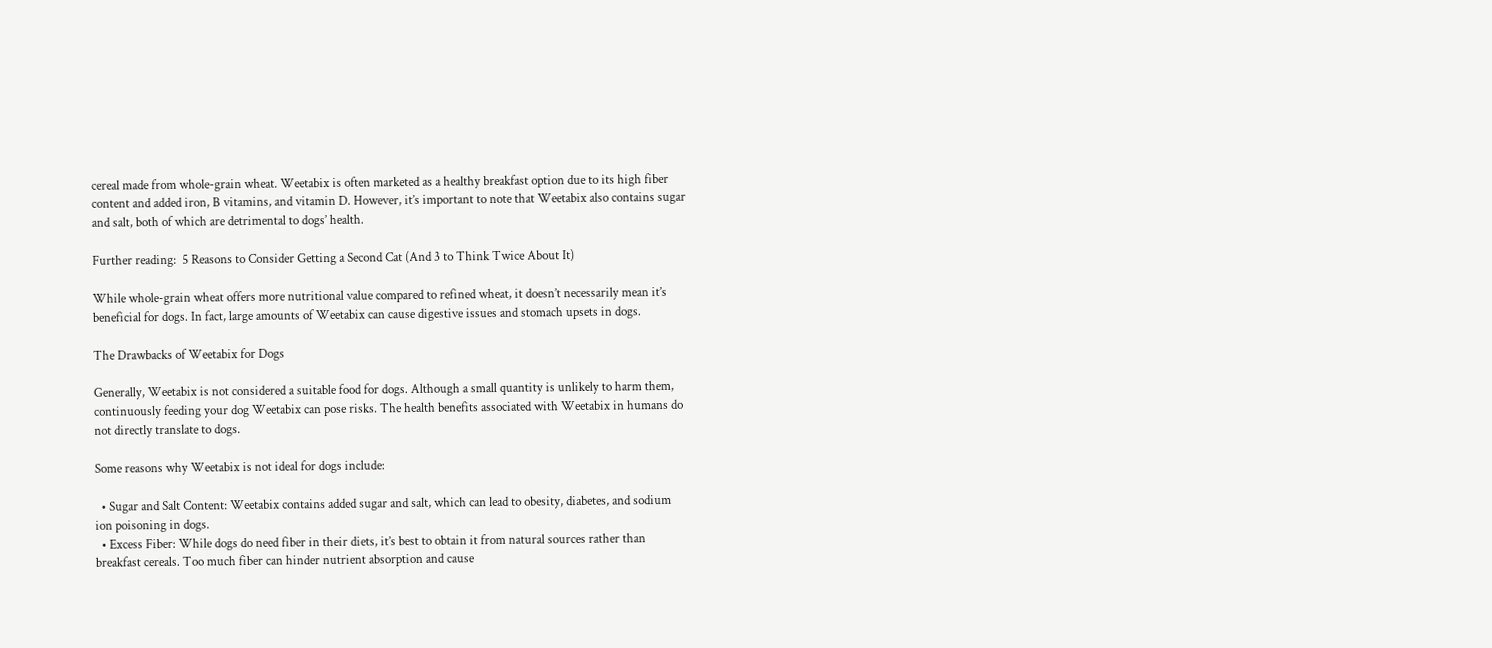cereal made from whole-grain wheat. Weetabix is often marketed as a healthy breakfast option due to its high fiber content and added iron, B vitamins, and vitamin D. However, it’s important to note that Weetabix also contains sugar and salt, both of which are detrimental to dogs’ health.

Further reading:  5 Reasons to Consider Getting a Second Cat (And 3 to Think Twice About It)

While whole-grain wheat offers more nutritional value compared to refined wheat, it doesn’t necessarily mean it’s beneficial for dogs. In fact, large amounts of Weetabix can cause digestive issues and stomach upsets in dogs.

The Drawbacks of Weetabix for Dogs

Generally, Weetabix is not considered a suitable food for dogs. Although a small quantity is unlikely to harm them, continuously feeding your dog Weetabix can pose risks. The health benefits associated with Weetabix in humans do not directly translate to dogs.

Some reasons why Weetabix is not ideal for dogs include:

  • Sugar and Salt Content: Weetabix contains added sugar and salt, which can lead to obesity, diabetes, and sodium ion poisoning in dogs.
  • Excess Fiber: While dogs do need fiber in their diets, it’s best to obtain it from natural sources rather than breakfast cereals. Too much fiber can hinder nutrient absorption and cause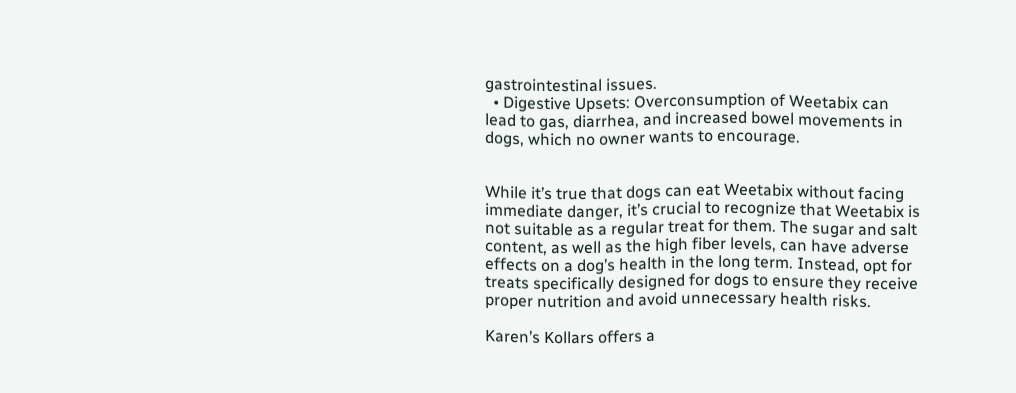gastrointestinal issues.
  • Digestive Upsets: Overconsumption of Weetabix can lead to gas, diarrhea, and increased bowel movements in dogs, which no owner wants to encourage.


While it’s true that dogs can eat Weetabix without facing immediate danger, it’s crucial to recognize that Weetabix is not suitable as a regular treat for them. The sugar and salt content, as well as the high fiber levels, can have adverse effects on a dog’s health in the long term. Instead, opt for treats specifically designed for dogs to ensure they receive proper nutrition and avoid unnecessary health risks.

Karen’s Kollars offers a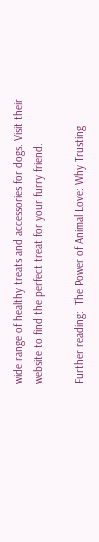wide range of healthy treats and accessories for dogs. Visit their website to find the perfect treat for your furry friend.

Further reading:  The Power of Animal Love: Why Trusting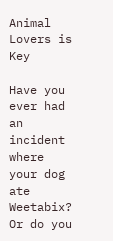Animal Lovers is Key

Have you ever had an incident where your dog ate Weetabix? Or do you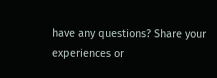have any questions? Share your experiences or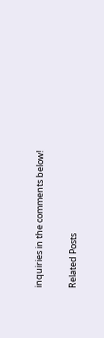inquiries in the comments below!

Related Posts